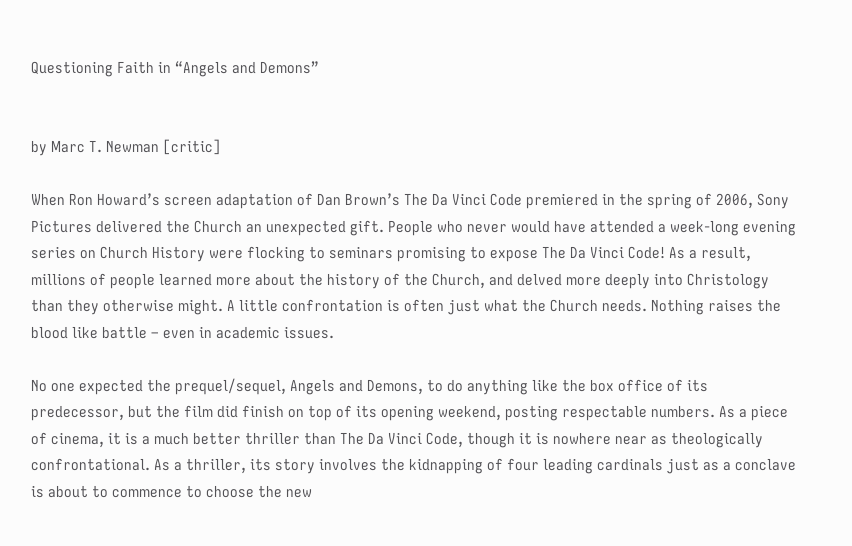Questioning Faith in “Angels and Demons”


by Marc T. Newman [critic]

When Ron Howard’s screen adaptation of Dan Brown’s The Da Vinci Code premiered in the spring of 2006, Sony Pictures delivered the Church an unexpected gift. People who never would have attended a week-long evening series on Church History were flocking to seminars promising to expose The Da Vinci Code! As a result, millions of people learned more about the history of the Church, and delved more deeply into Christology than they otherwise might. A little confrontation is often just what the Church needs. Nothing raises the blood like battle – even in academic issues.

No one expected the prequel/sequel, Angels and Demons, to do anything like the box office of its predecessor, but the film did finish on top of its opening weekend, posting respectable numbers. As a piece of cinema, it is a much better thriller than The Da Vinci Code, though it is nowhere near as theologically confrontational. As a thriller, its story involves the kidnapping of four leading cardinals just as a conclave is about to commence to choose the new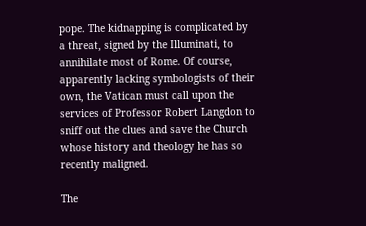pope. The kidnapping is complicated by a threat, signed by the Illuminati, to annihilate most of Rome. Of course, apparently lacking symbologists of their own, the Vatican must call upon the services of Professor Robert Langdon to sniff out the clues and save the Church whose history and theology he has so recently maligned.

The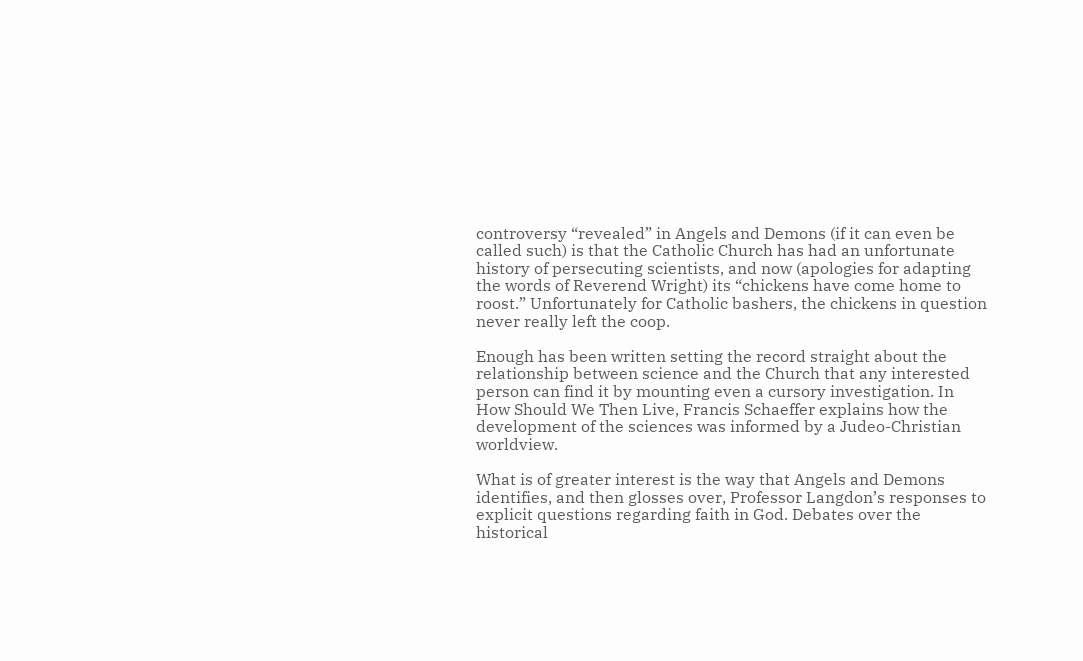controversy “revealed” in Angels and Demons (if it can even be called such) is that the Catholic Church has had an unfortunate history of persecuting scientists, and now (apologies for adapting the words of Reverend Wright) its “chickens have come home to roost.” Unfortunately for Catholic bashers, the chickens in question never really left the coop.

Enough has been written setting the record straight about the relationship between science and the Church that any interested person can find it by mounting even a cursory investigation. In How Should We Then Live, Francis Schaeffer explains how the development of the sciences was informed by a Judeo-Christian worldview.

What is of greater interest is the way that Angels and Demons identifies, and then glosses over, Professor Langdon’s responses to explicit questions regarding faith in God. Debates over the historical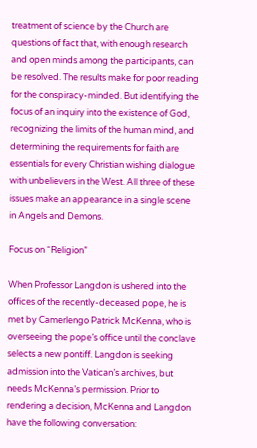treatment of science by the Church are questions of fact that, with enough research and open minds among the participants, can be resolved. The results make for poor reading for the conspiracy-minded. But identifying the focus of an inquiry into the existence of God, recognizing the limits of the human mind, and determining the requirements for faith are essentials for every Christian wishing dialogue with unbelievers in the West. All three of these issues make an appearance in a single scene in Angels and Demons.

Focus on “Religion”

When Professor Langdon is ushered into the offices of the recently-deceased pope, he is met by Camerlengo Patrick McKenna, who is overseeing the pope’s office until the conclave selects a new pontiff. Langdon is seeking admission into the Vatican’s archives, but needs McKenna’s permission. Prior to rendering a decision, McKenna and Langdon have the following conversation: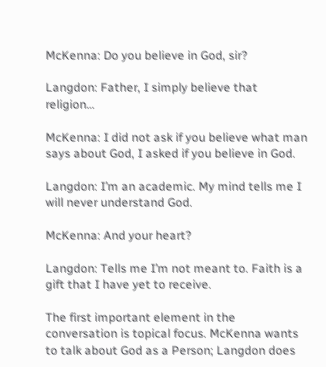McKenna: Do you believe in God, sir?

Langdon: Father, I simply believe that religion…

McKenna: I did not ask if you believe what man says about God, I asked if you believe in God.

Langdon: I’m an academic. My mind tells me I will never understand God.

McKenna: And your heart?

Langdon: Tells me I’m not meant to. Faith is a gift that I have yet to receive.

The first important element in the conversation is topical focus. McKenna wants to talk about God as a Person; Langdon does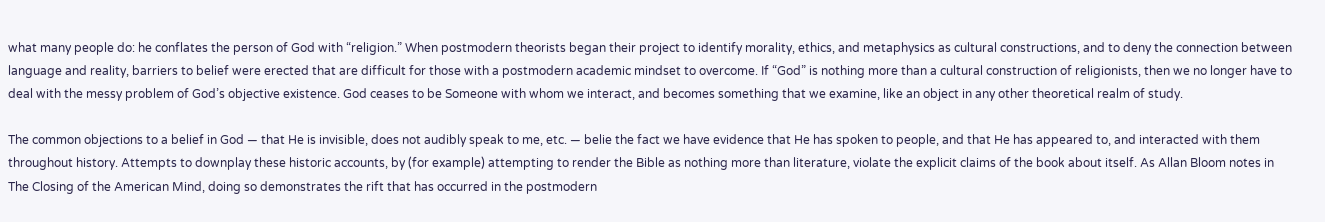what many people do: he conflates the person of God with “religion.” When postmodern theorists began their project to identify morality, ethics, and metaphysics as cultural constructions, and to deny the connection between language and reality, barriers to belief were erected that are difficult for those with a postmodern academic mindset to overcome. If “God” is nothing more than a cultural construction of religionists, then we no longer have to deal with the messy problem of God’s objective existence. God ceases to be Someone with whom we interact, and becomes something that we examine, like an object in any other theoretical realm of study.

The common objections to a belief in God — that He is invisible, does not audibly speak to me, etc. — belie the fact we have evidence that He has spoken to people, and that He has appeared to, and interacted with them throughout history. Attempts to downplay these historic accounts, by (for example) attempting to render the Bible as nothing more than literature, violate the explicit claims of the book about itself. As Allan Bloom notes in The Closing of the American Mind, doing so demonstrates the rift that has occurred in the postmodern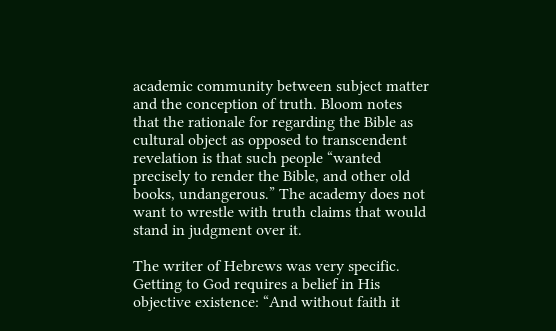academic community between subject matter and the conception of truth. Bloom notes that the rationale for regarding the Bible as cultural object as opposed to transcendent revelation is that such people “wanted precisely to render the Bible, and other old books, undangerous.” The academy does not want to wrestle with truth claims that would stand in judgment over it.

The writer of Hebrews was very specific. Getting to God requires a belief in His objective existence: “And without faith it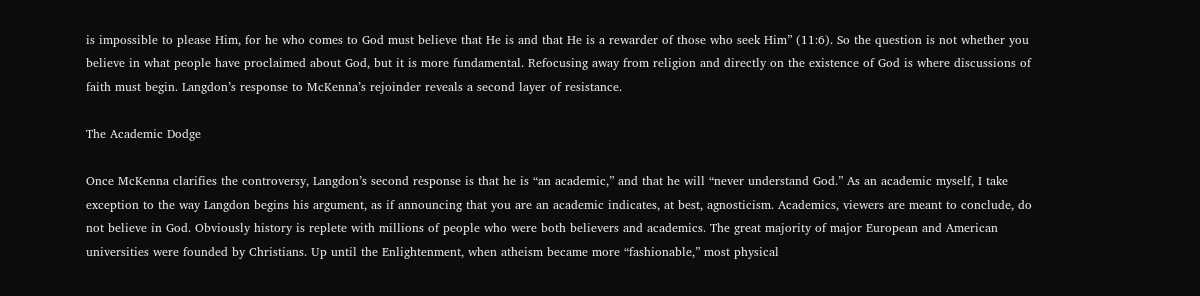is impossible to please Him, for he who comes to God must believe that He is and that He is a rewarder of those who seek Him” (11:6). So the question is not whether you believe in what people have proclaimed about God, but it is more fundamental. Refocusing away from religion and directly on the existence of God is where discussions of faith must begin. Langdon’s response to McKenna’s rejoinder reveals a second layer of resistance.

The Academic Dodge

Once McKenna clarifies the controversy, Langdon’s second response is that he is “an academic,” and that he will “never understand God.” As an academic myself, I take exception to the way Langdon begins his argument, as if announcing that you are an academic indicates, at best, agnosticism. Academics, viewers are meant to conclude, do not believe in God. Obviously history is replete with millions of people who were both believers and academics. The great majority of major European and American universities were founded by Christians. Up until the Enlightenment, when atheism became more “fashionable,” most physical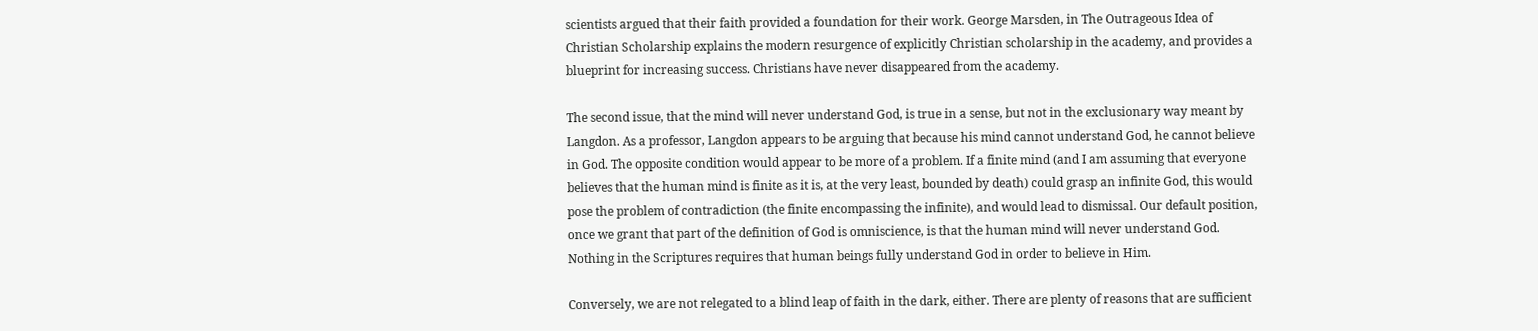scientists argued that their faith provided a foundation for their work. George Marsden, in The Outrageous Idea of Christian Scholarship explains the modern resurgence of explicitly Christian scholarship in the academy, and provides a blueprint for increasing success. Christians have never disappeared from the academy.

The second issue, that the mind will never understand God, is true in a sense, but not in the exclusionary way meant by Langdon. As a professor, Langdon appears to be arguing that because his mind cannot understand God, he cannot believe in God. The opposite condition would appear to be more of a problem. If a finite mind (and I am assuming that everyone believes that the human mind is finite as it is, at the very least, bounded by death) could grasp an infinite God, this would pose the problem of contradiction (the finite encompassing the infinite), and would lead to dismissal. Our default position, once we grant that part of the definition of God is omniscience, is that the human mind will never understand God. Nothing in the Scriptures requires that human beings fully understand God in order to believe in Him.

Conversely, we are not relegated to a blind leap of faith in the dark, either. There are plenty of reasons that are sufficient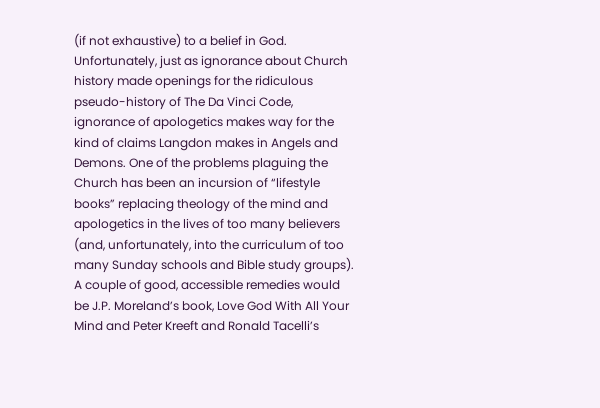(if not exhaustive) to a belief in God. Unfortunately, just as ignorance about Church history made openings for the ridiculous pseudo-history of The Da Vinci Code, ignorance of apologetics makes way for the kind of claims Langdon makes in Angels and Demons. One of the problems plaguing the Church has been an incursion of “lifestyle books” replacing theology of the mind and apologetics in the lives of too many believers (and, unfortunately, into the curriculum of too many Sunday schools and Bible study groups). A couple of good, accessible remedies would be J.P. Moreland’s book, Love God With All Your Mind and Peter Kreeft and Ronald Tacelli’s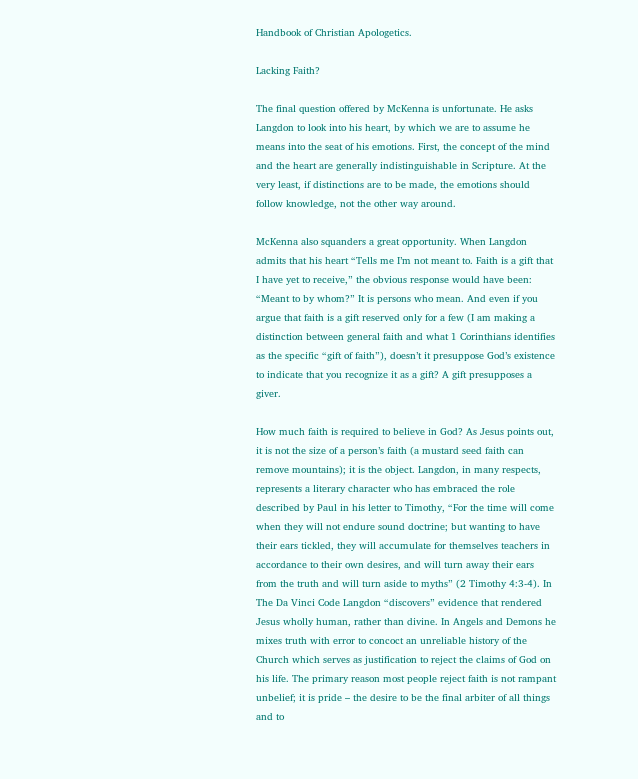Handbook of Christian Apologetics.

Lacking Faith?

The final question offered by McKenna is unfortunate. He asks Langdon to look into his heart, by which we are to assume he means into the seat of his emotions. First, the concept of the mind and the heart are generally indistinguishable in Scripture. At the very least, if distinctions are to be made, the emotions should follow knowledge, not the other way around.

McKenna also squanders a great opportunity. When Langdon admits that his heart “Tells me I’m not meant to. Faith is a gift that I have yet to receive,” the obvious response would have been: “Meant to by whom?” It is persons who mean. And even if you argue that faith is a gift reserved only for a few (I am making a distinction between general faith and what 1 Corinthians identifies as the specific “gift of faith”), doesn’t it presuppose God’s existence to indicate that you recognize it as a gift? A gift presupposes a giver.

How much faith is required to believe in God? As Jesus points out, it is not the size of a person’s faith (a mustard seed faith can remove mountains); it is the object. Langdon, in many respects, represents a literary character who has embraced the role described by Paul in his letter to Timothy, “For the time will come when they will not endure sound doctrine; but wanting to have their ears tickled, they will accumulate for themselves teachers in accordance to their own desires, and will turn away their ears from the truth and will turn aside to myths” (2 Timothy 4:3-4). In The Da Vinci Code Langdon “discovers” evidence that rendered Jesus wholly human, rather than divine. In Angels and Demons he mixes truth with error to concoct an unreliable history of the Church which serves as justification to reject the claims of God on his life. The primary reason most people reject faith is not rampant unbelief; it is pride – the desire to be the final arbiter of all things and to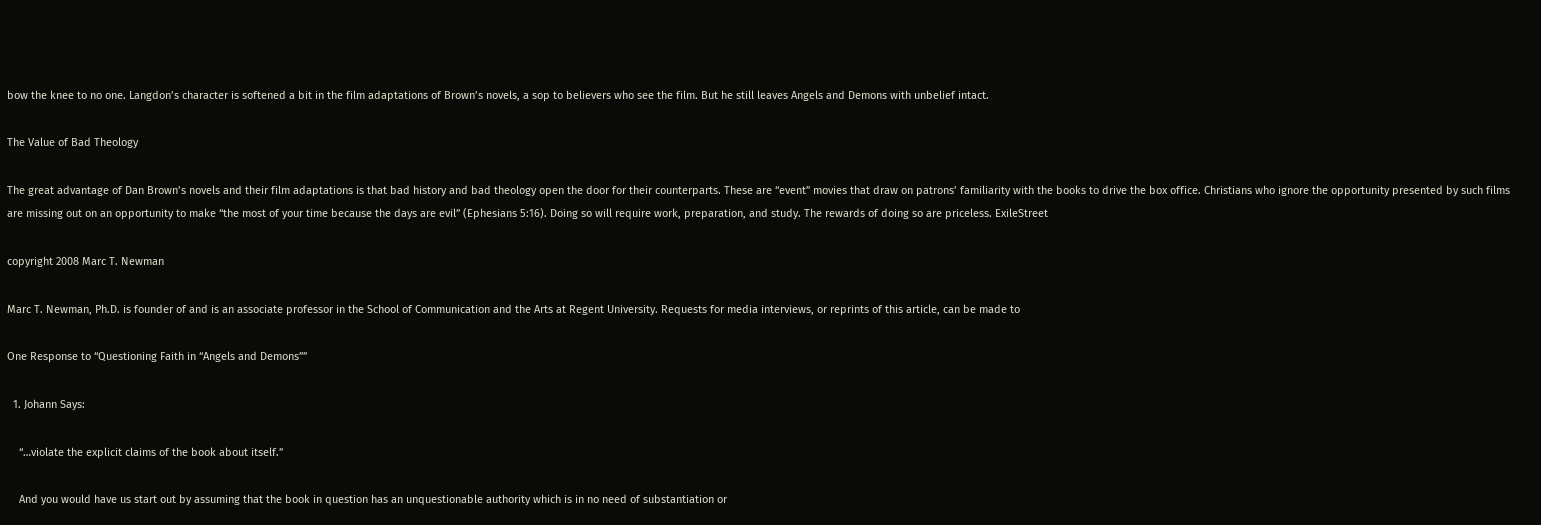bow the knee to no one. Langdon’s character is softened a bit in the film adaptations of Brown’s novels, a sop to believers who see the film. But he still leaves Angels and Demons with unbelief intact.

The Value of Bad Theology

The great advantage of Dan Brown’s novels and their film adaptations is that bad history and bad theology open the door for their counterparts. These are “event” movies that draw on patrons’ familiarity with the books to drive the box office. Christians who ignore the opportunity presented by such films are missing out on an opportunity to make “the most of your time because the days are evil” (Ephesians 5:16). Doing so will require work, preparation, and study. The rewards of doing so are priceless. ExileStreet

copyright 2008 Marc T. Newman

Marc T. Newman, Ph.D. is founder of and is an associate professor in the School of Communication and the Arts at Regent University. Requests for media interviews, or reprints of this article, can be made to

One Response to “Questioning Faith in “Angels and Demons””

  1. Johann Says:

    “…violate the explicit claims of the book about itself.”

    And you would have us start out by assuming that the book in question has an unquestionable authority which is in no need of substantiation or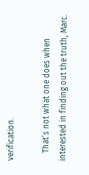verification.

    That’s not what one does when interested in finding out the truth, Marc.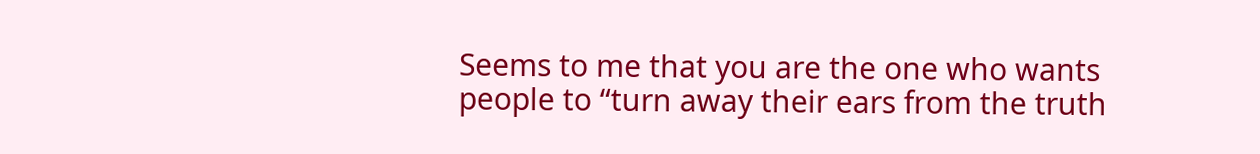Seems to me that you are the one who wants people to “turn away their ears from the truth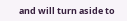and will turn aside to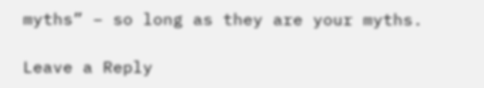myths” – so long as they are your myths.

Leave a Reply